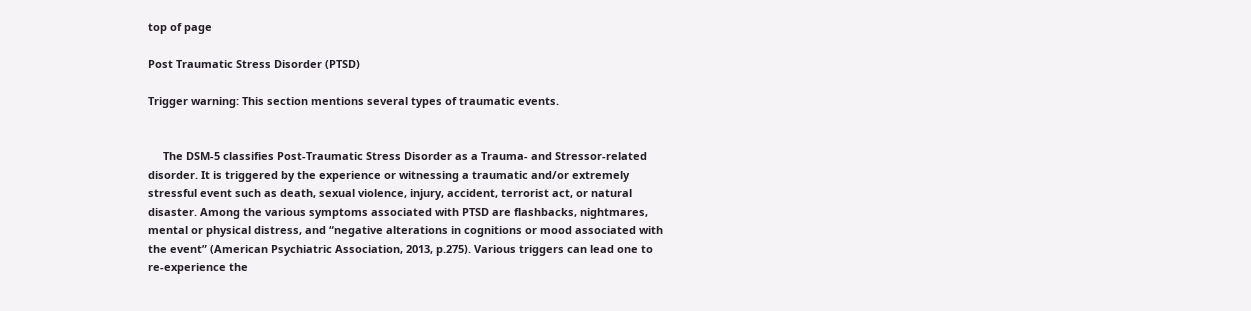top of page

Post Traumatic Stress Disorder (PTSD)

Trigger warning: This section mentions several types of traumatic events.


     The DSM-5 classifies Post-Traumatic Stress Disorder as a Trauma- and Stressor-related disorder. It is triggered by the experience or witnessing a traumatic and/or extremely stressful event such as death, sexual violence, injury, accident, terrorist act, or natural disaster. Among the various symptoms associated with PTSD are flashbacks, nightmares, mental or physical distress, and “negative alterations in cognitions or mood associated with the event” (American Psychiatric Association, 2013, p.275). Various triggers can lead one to re-experience the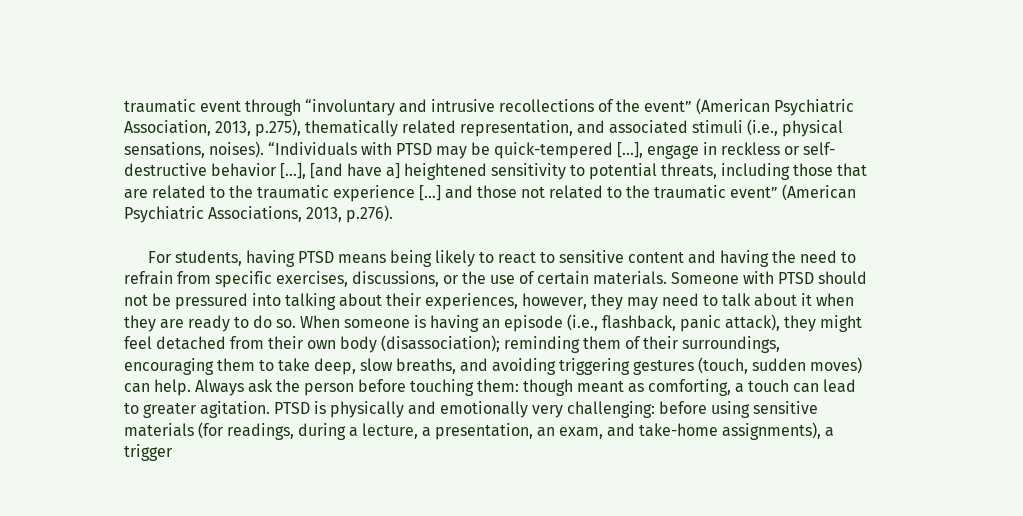traumatic event through “involuntary and intrusive recollections of the event” (American Psychiatric Association, 2013, p.275), thematically related representation, and associated stimuli (i.e., physical sensations, noises). “Individuals with PTSD may be quick-tempered […], engage in reckless or self-destructive behavior […], [and have a] heightened sensitivity to potential threats, including those that are related to the traumatic experience […] and those not related to the traumatic event” (American Psychiatric Associations, 2013, p.276).

      For students, having PTSD means being likely to react to sensitive content and having the need to refrain from specific exercises, discussions, or the use of certain materials. Someone with PTSD should not be pressured into talking about their experiences, however, they may need to talk about it when they are ready to do so. When someone is having an episode (i.e., flashback, panic attack), they might feel detached from their own body (disassociation); reminding them of their surroundings, encouraging them to take deep, slow breaths, and avoiding triggering gestures (touch, sudden moves) can help. Always ask the person before touching them: though meant as comforting, a touch can lead to greater agitation. PTSD is physically and emotionally very challenging: before using sensitive materials (for readings, during a lecture, a presentation, an exam, and take-home assignments), a trigger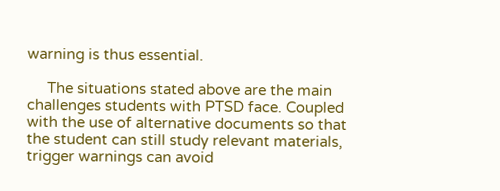warning is thus essential.

     The situations stated above are the main challenges students with PTSD face. Coupled with the use of alternative documents so that the student can still study relevant materials, trigger warnings can avoid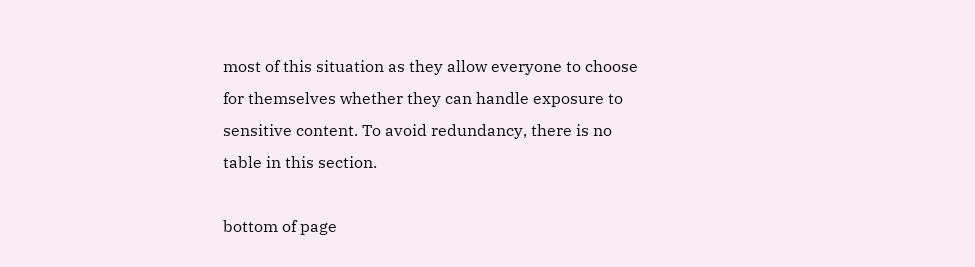most of this situation as they allow everyone to choose for themselves whether they can handle exposure to sensitive content. To avoid redundancy, there is no table in this section.

bottom of page